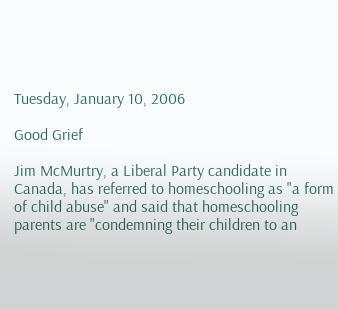Tuesday, January 10, 2006

Good Grief

Jim McMurtry, a Liberal Party candidate in Canada, has referred to homeschooling as "a form of child abuse" and said that homeschooling parents are "condemning their children to an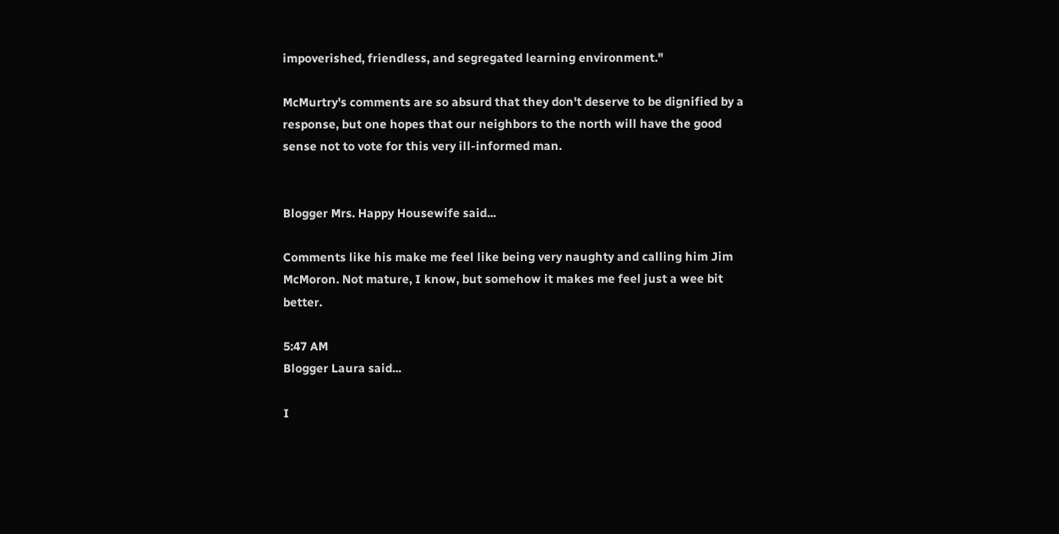impoverished, friendless, and segregated learning environment."

McMurtry's comments are so absurd that they don't deserve to be dignified by a response, but one hopes that our neighbors to the north will have the good sense not to vote for this very ill-informed man.


Blogger Mrs. Happy Housewife said...

Comments like his make me feel like being very naughty and calling him Jim McMoron. Not mature, I know, but somehow it makes me feel just a wee bit better.

5:47 AM
Blogger Laura said...

I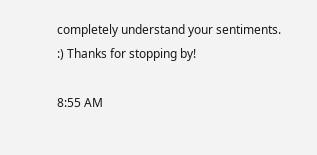completely understand your sentiments. :) Thanks for stopping by!

8:55 AM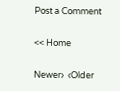Post a Comment

<< Home

Newer›  ‹Older